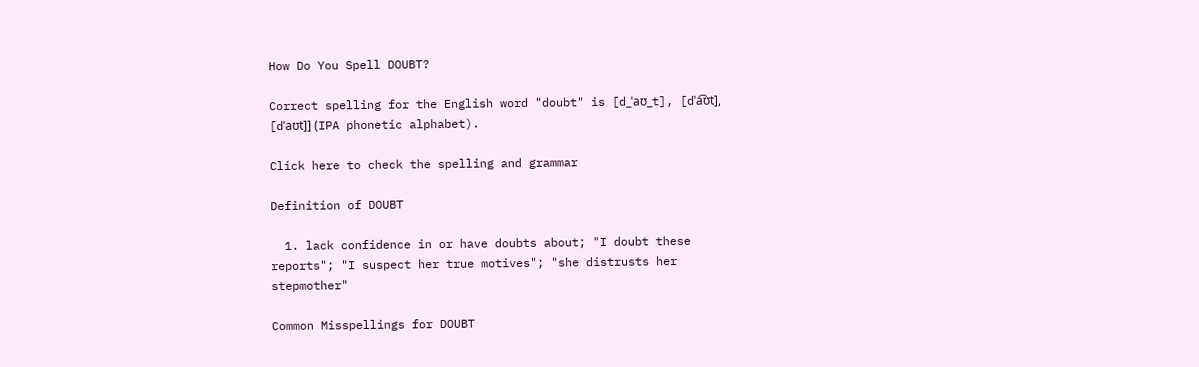How Do You Spell DOUBT?

Correct spelling for the English word "doubt" is [d_ˈaʊ_t], [dˈa͡ʊt], [dˈaʊt]] (IPA phonetic alphabet).

Click here to check the spelling and grammar

Definition of DOUBT

  1. lack confidence in or have doubts about; "I doubt these reports"; "I suspect her true motives"; "she distrusts her stepmother"

Common Misspellings for DOUBT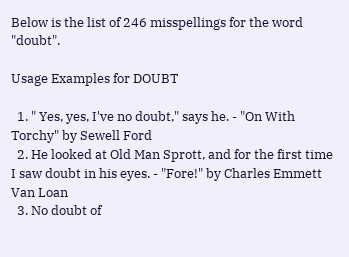Below is the list of 246 misspellings for the word "doubt".

Usage Examples for DOUBT

  1. " Yes, yes, I've no doubt," says he. - "On With Torchy" by Sewell Ford
  2. He looked at Old Man Sprott, and for the first time I saw doubt in his eyes. - "Fore!" by Charles Emmett Van Loan
  3. No doubt of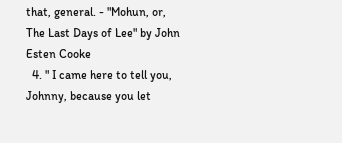that, general. - "Mohun, or, The Last Days of Lee" by John Esten Cooke
  4. " I came here to tell you, Johnny, because you let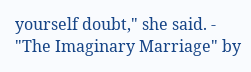yourself doubt," she said. - "The Imaginary Marriage" by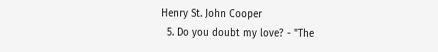Henry St. John Cooper
  5. Do you doubt my love? - "The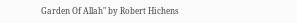Garden Of Allah" by Robert Hichens